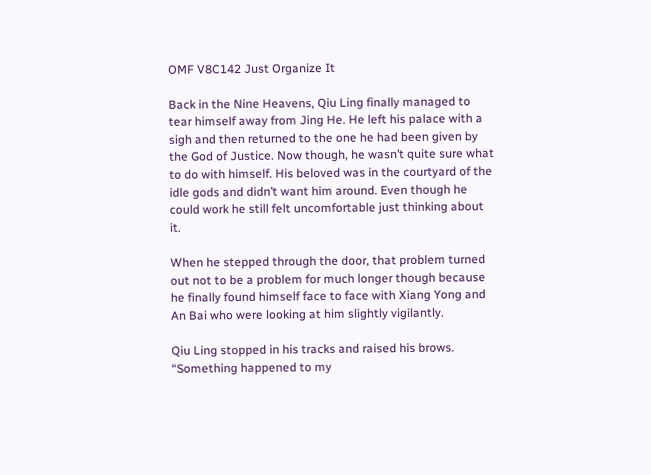OMF V8C142 Just Organize It

Back in the Nine Heavens, Qiu Ling finally managed to tear himself away from Jing He. He left his palace with a sigh and then returned to the one he had been given by the God of Justice. Now though, he wasn’t quite sure what to do with himself. His beloved was in the courtyard of the idle gods and didn’t want him around. Even though he could work he still felt uncomfortable just thinking about it.

When he stepped through the door, that problem turned out not to be a problem for much longer though because he finally found himself face to face with Xiang Yong and An Bai who were looking at him slightly vigilantly.

Qiu Ling stopped in his tracks and raised his brows. “Something happened to my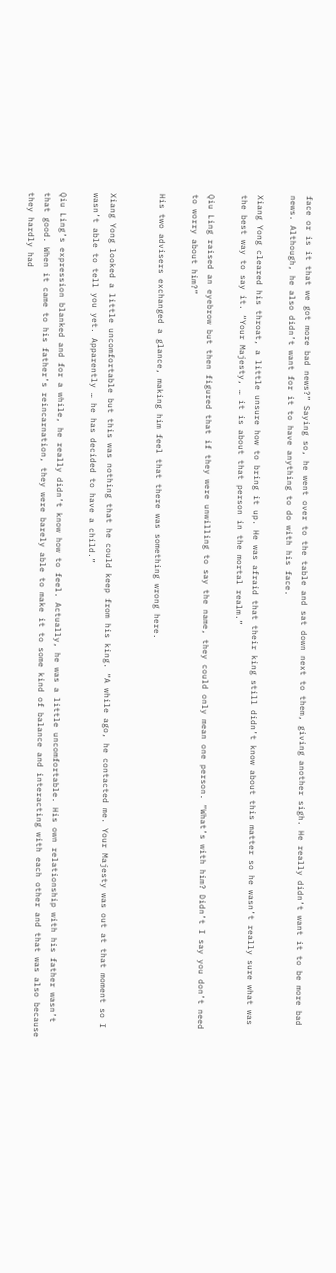face or is it that we got more bad news?” Saying so, he went over to the table and sat down next to them, giving another sigh. He really didn’t want it to be more bad news. Although, he also didn’t want for it to have anything to do with his face.

Xiang Yong cleared his throat, a little unsure how to bring it up. He was afraid that their king still didn’t know about this matter so he wasn’t really sure what was the best way to say it. “Your Majesty, … it is about that person in the mortal realm.”

Qiu Ling raised an eyebrow but then figured that if they were unwilling to say the name, they could only mean one person. “What’s with him? Didn’t I say you don’t need to worry about him?”

His two advisers exchanged a glance, making him feel that there was something wrong here.


Xiang Yong looked a little uncomfortable but this was nothing that he could keep from his king. “A while ago, he contacted me. Your Majesty was out at that moment so I wasn’t able to tell you yet. Apparently … he has decided to have a child.”

Qiu Ling’s expression blanked and for a while, he really didn’t know how to feel. Actually, he was a little uncomfortable. His own relationship with his father wasn’t that good. When it came to his father’s reincarnation, they were barely able to make it to some kind of balance and interacting with each other and that was also because they hardly had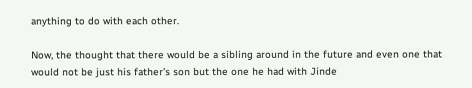anything to do with each other.

Now, the thought that there would be a sibling around in the future and even one that would not be just his father’s son but the one he had with Jinde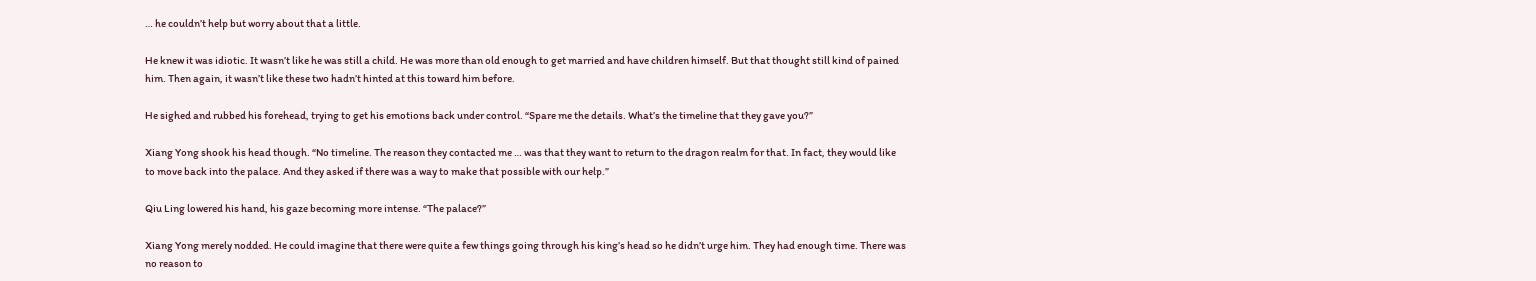… he couldn’t help but worry about that a little.

He knew it was idiotic. It wasn’t like he was still a child. He was more than old enough to get married and have children himself. But that thought still kind of pained him. Then again, it wasn’t like these two hadn’t hinted at this toward him before.

He sighed and rubbed his forehead, trying to get his emotions back under control. “Spare me the details. What’s the timeline that they gave you?”

Xiang Yong shook his head though. “No timeline. The reason they contacted me … was that they want to return to the dragon realm for that. In fact, they would like to move back into the palace. And they asked if there was a way to make that possible with our help.”

Qiu Ling lowered his hand, his gaze becoming more intense. “The palace?”

Xiang Yong merely nodded. He could imagine that there were quite a few things going through his king’s head so he didn’t urge him. They had enough time. There was no reason to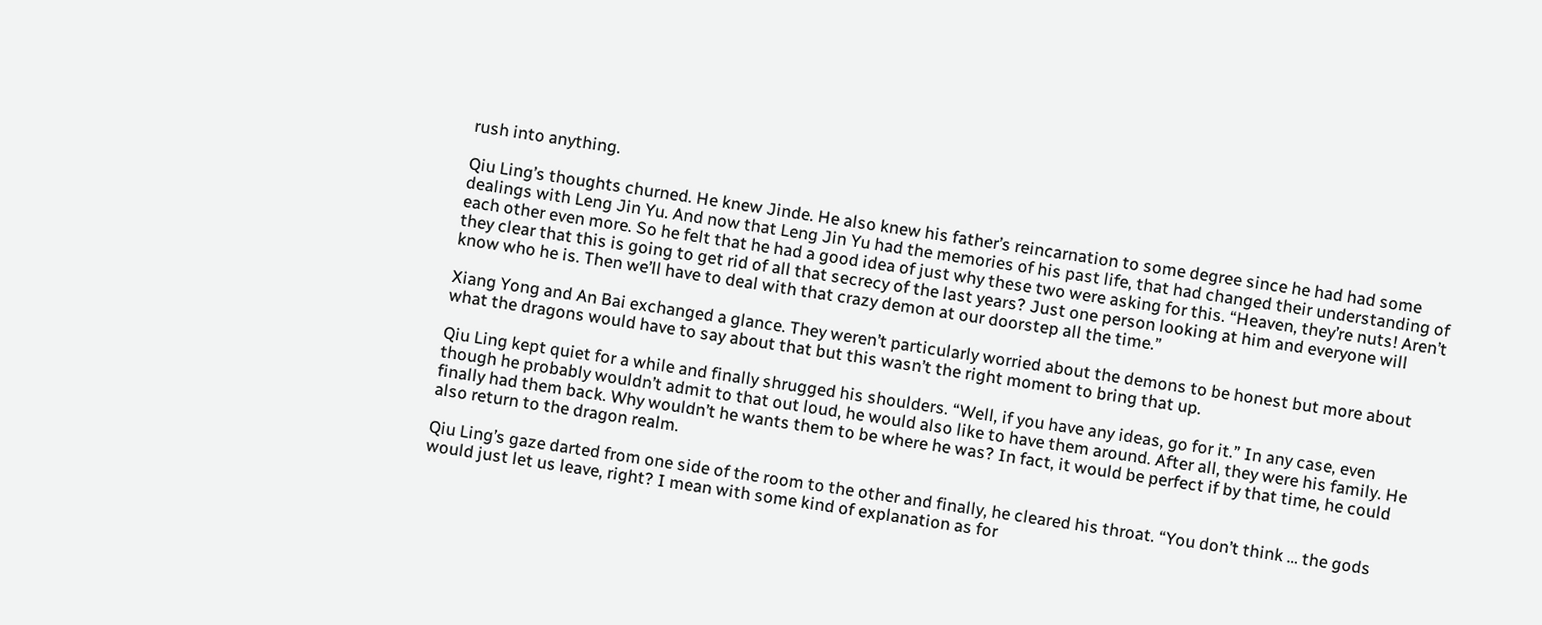rush into anything.

Qiu Ling’s thoughts churned. He knew Jinde. He also knew his father’s reincarnation to some degree since he had had some dealings with Leng Jin Yu. And now that Leng Jin Yu had the memories of his past life, that had changed their understanding of each other even more. So he felt that he had a good idea of just why these two were asking for this. “Heaven, they’re nuts! Aren’t they clear that this is going to get rid of all that secrecy of the last years? Just one person looking at him and everyone will know who he is. Then we’ll have to deal with that crazy demon at our doorstep all the time.”

Xiang Yong and An Bai exchanged a glance. They weren’t particularly worried about the demons to be honest but more about what the dragons would have to say about that but this wasn’t the right moment to bring that up.

Qiu Ling kept quiet for a while and finally shrugged his shoulders. “Well, if you have any ideas, go for it.” In any case, even though he probably wouldn’t admit to that out loud, he would also like to have them around. After all, they were his family. He finally had them back. Why wouldn’t he wants them to be where he was? In fact, it would be perfect if by that time, he could also return to the dragon realm.

Qiu Ling’s gaze darted from one side of the room to the other and finally, he cleared his throat. “You don’t think … the gods would just let us leave, right? I mean with some kind of explanation as for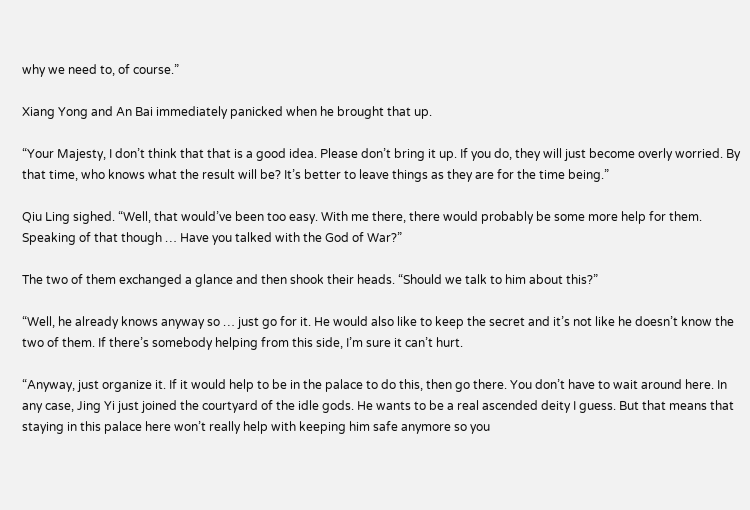why we need to, of course.”

Xiang Yong and An Bai immediately panicked when he brought that up.

“Your Majesty, I don’t think that that is a good idea. Please don’t bring it up. If you do, they will just become overly worried. By that time, who knows what the result will be? It’s better to leave things as they are for the time being.”

Qiu Ling sighed. “Well, that would’ve been too easy. With me there, there would probably be some more help for them. Speaking of that though … Have you talked with the God of War?”

The two of them exchanged a glance and then shook their heads. “Should we talk to him about this?”

“Well, he already knows anyway so … just go for it. He would also like to keep the secret and it’s not like he doesn’t know the two of them. If there’s somebody helping from this side, I’m sure it can’t hurt.

“Anyway, just organize it. If it would help to be in the palace to do this, then go there. You don’t have to wait around here. In any case, Jing Yi just joined the courtyard of the idle gods. He wants to be a real ascended deity I guess. But that means that staying in this palace here won’t really help with keeping him safe anymore so you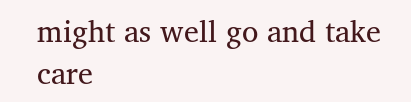might as well go and take care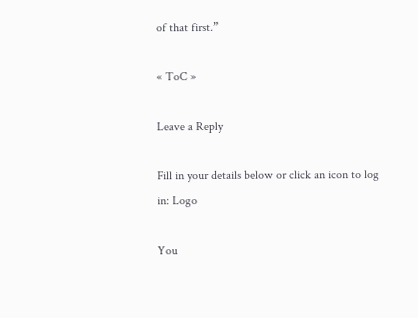of that first.”

« ToC »

Leave a Reply

Fill in your details below or click an icon to log in: Logo

You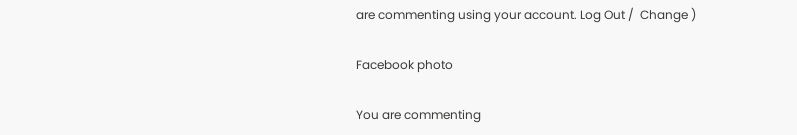are commenting using your account. Log Out /  Change )

Facebook photo

You are commenting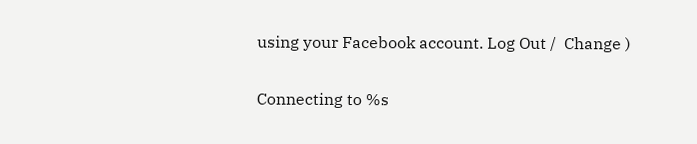using your Facebook account. Log Out /  Change )

Connecting to %s